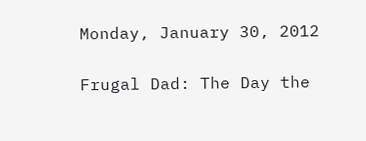Monday, January 30, 2012

Frugal Dad: The Day the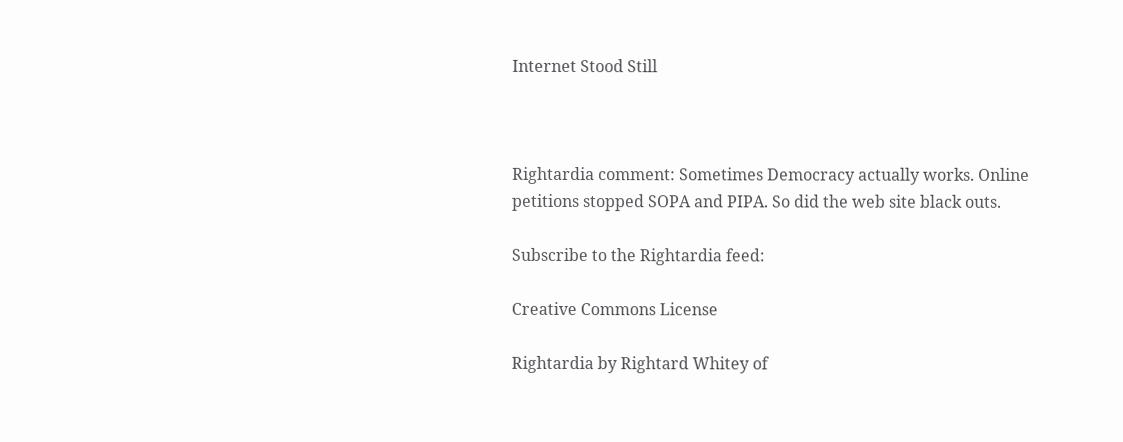Internet Stood Still



Rightardia comment: Sometimes Democracy actually works. Online petitions stopped SOPA and PIPA. So did the web site black outs.

Subscribe to the Rightardia feed:

Creative Commons License

Rightardia by Rightard Whitey of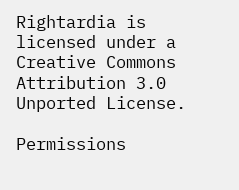Rightardia is licensed under a Creative Commons Attribution 3.0 Unported License.

Permissions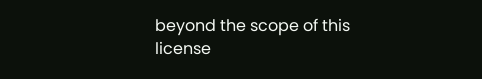beyond the scope of this license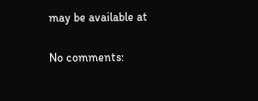may be available at

No comments: